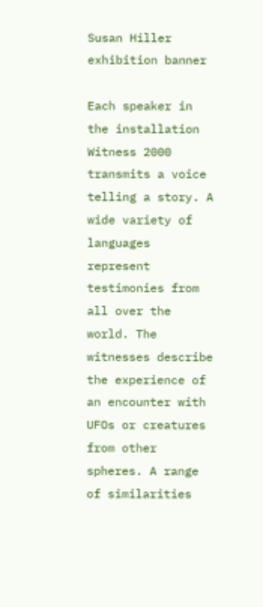Susan Hiller exhibition banner

Each speaker in the installation Witness 2000 transmits a voice telling a story. A wide variety of languages represent testimonies from all over the world. The witnesses describe the experience of an encounter with UFOs or creatures from other spheres. A range of similarities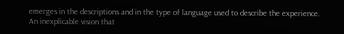emerges in the descriptions and in the type of language used to describe the experience. An inexplicable vision that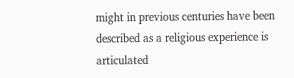might in previous centuries have been described as a religious experience is articulated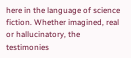here in the language of science fiction. Whether imagined, real or hallucinatory, the testimonies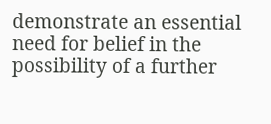demonstrate an essential need for belief in the possibility of a further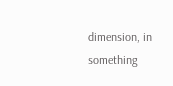dimension, in something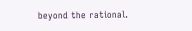beyond the rational.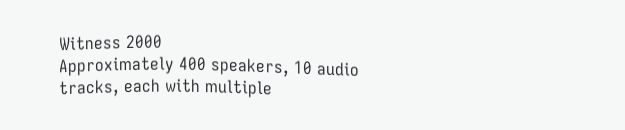Witness 2000
Approximately 400 speakers, 10 audio tracks, each with multiple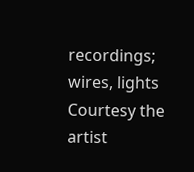recordings; wires, lights
Courtesy the artist